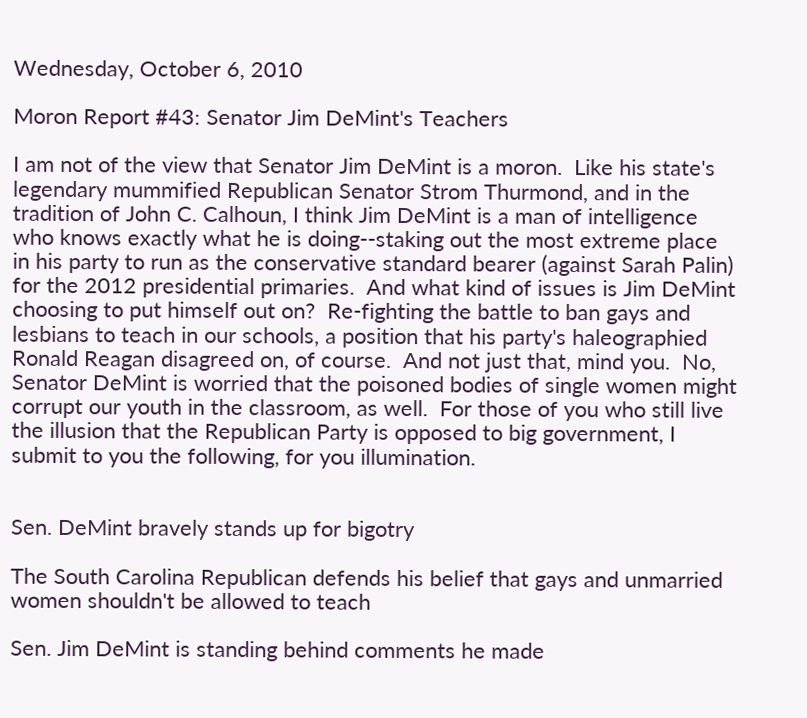Wednesday, October 6, 2010

Moron Report #43: Senator Jim DeMint's Teachers

I am not of the view that Senator Jim DeMint is a moron.  Like his state's legendary mummified Republican Senator Strom Thurmond, and in the tradition of John C. Calhoun, I think Jim DeMint is a man of intelligence who knows exactly what he is doing--staking out the most extreme place in his party to run as the conservative standard bearer (against Sarah Palin) for the 2012 presidential primaries.  And what kind of issues is Jim DeMint choosing to put himself out on?  Re-fighting the battle to ban gays and lesbians to teach in our schools, a position that his party's haleographied Ronald Reagan disagreed on, of course.  And not just that, mind you.  No, Senator DeMint is worried that the poisoned bodies of single women might corrupt our youth in the classroom, as well.  For those of you who still live the illusion that the Republican Party is opposed to big government, I submit to you the following, for you illumination.


Sen. DeMint bravely stands up for bigotry

The South Carolina Republican defends his belief that gays and unmarried women shouldn't be allowed to teach

Sen. Jim DeMint is standing behind comments he made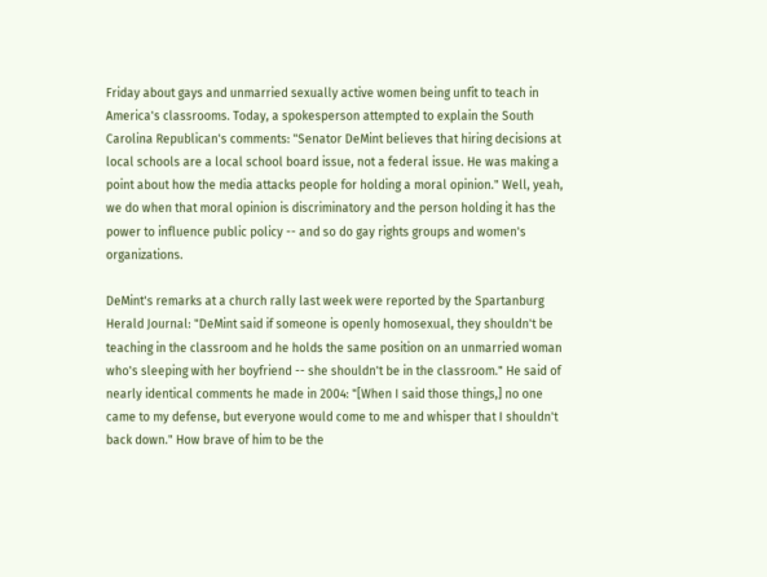Friday about gays and unmarried sexually active women being unfit to teach in America's classrooms. Today, a spokesperson attempted to explain the South Carolina Republican's comments: "Senator DeMint believes that hiring decisions at local schools are a local school board issue, not a federal issue. He was making a point about how the media attacks people for holding a moral opinion." Well, yeah, we do when that moral opinion is discriminatory and the person holding it has the power to influence public policy -- and so do gay rights groups and women's organizations.

DeMint's remarks at a church rally last week were reported by the Spartanburg Herald Journal: "DeMint said if someone is openly homosexual, they shouldn't be teaching in the classroom and he holds the same position on an unmarried woman who's sleeping with her boyfriend -- she shouldn't be in the classroom." He said of nearly identical comments he made in 2004: "[When I said those things,] no one came to my defense, but everyone would come to me and whisper that I shouldn't back down." How brave of him to be the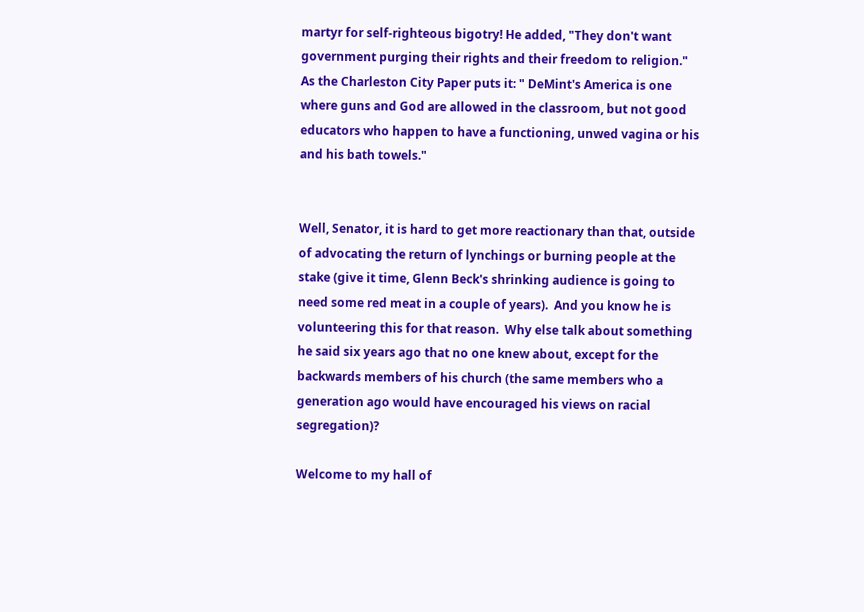martyr for self-righteous bigotry! He added, "They don't want government purging their rights and their freedom to religion." As the Charleston City Paper puts it: " DeMint's America is one where guns and God are allowed in the classroom, but not good educators who happen to have a functioning, unwed vagina or his and his bath towels."


Well, Senator, it is hard to get more reactionary than that, outside of advocating the return of lynchings or burning people at the stake (give it time, Glenn Beck's shrinking audience is going to need some red meat in a couple of years).  And you know he is volunteering this for that reason.  Why else talk about something he said six years ago that no one knew about, except for the backwards members of his church (the same members who a generation ago would have encouraged his views on racial segregation)?

Welcome to my hall of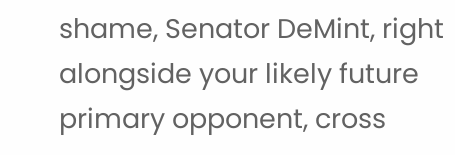shame, Senator DeMint, right alongside your likely future primary opponent, cross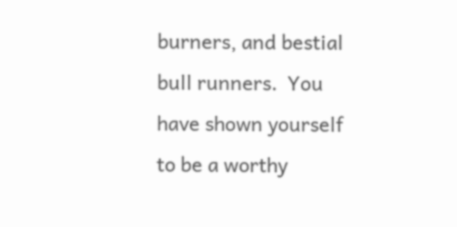burners, and bestial bull runners.  You have shown yourself to be a worthy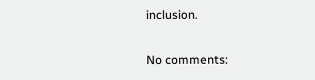inclusion.

No comments: